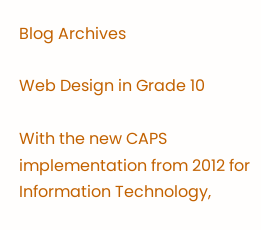Blog Archives

Web Design in Grade 10

With the new CAPS implementation from 2012 for Information Technology,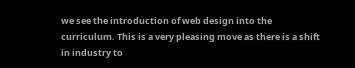we see the introduction of web design into the curriculum. This is a very pleasing move as there is a shift in industry to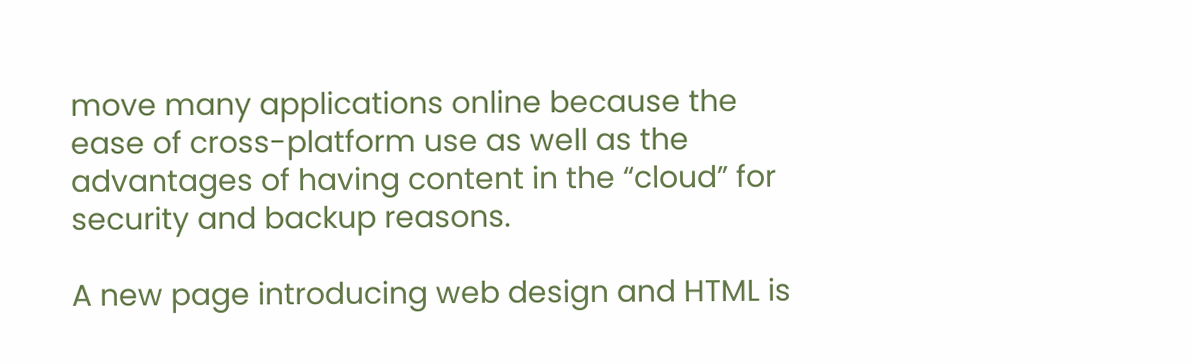move many applications online because the ease of cross-platform use as well as the advantages of having content in the “cloud” for security and backup reasons.

A new page introducing web design and HTML is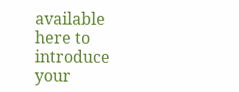available here to introduce your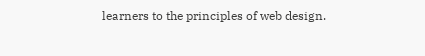learners to the principles of web design.